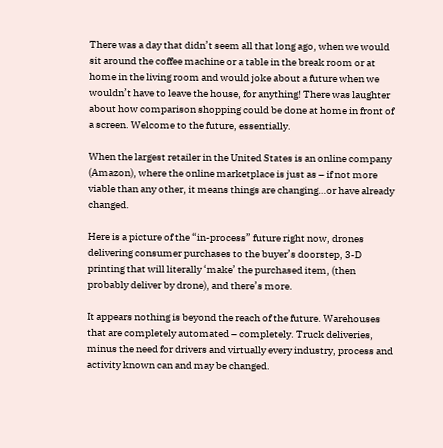There was a day that didn’t seem all that long ago, when we would sit around the coffee machine or a table in the break room or at home in the living room and would joke about a future when we wouldn’t have to leave the house, for anything! There was laughter about how comparison shopping could be done at home in front of a screen. Welcome to the future, essentially.

When the largest retailer in the United States is an online company (Amazon), where the online marketplace is just as – if not more viable than any other, it means things are changing…or have already changed.

Here is a picture of the “in-process” future right now, drones delivering consumer purchases to the buyer’s doorstep, 3-D printing that will literally ‘make’ the purchased item, (then probably deliver by drone), and there’s more.

It appears nothing is beyond the reach of the future. Warehouses that are completely automated – completely. Truck deliveries, minus the need for drivers and virtually every industry, process and activity known can and may be changed.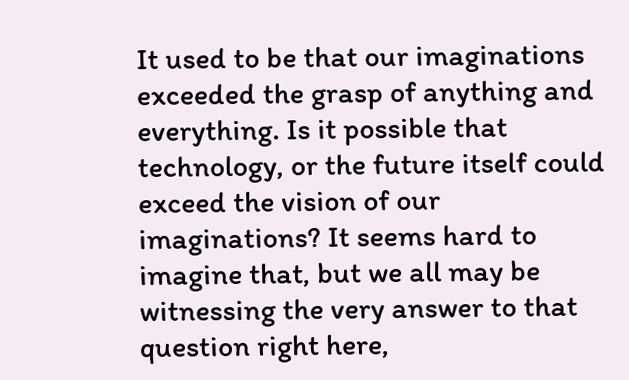It used to be that our imaginations exceeded the grasp of anything and everything. Is it possible that technology, or the future itself could exceed the vision of our imaginations? It seems hard to imagine that, but we all may be witnessing the very answer to that question right here,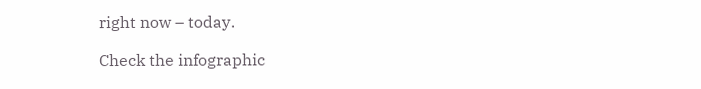right now – today.

Check the infographic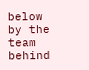below by the team behind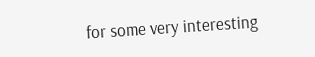for some very interesting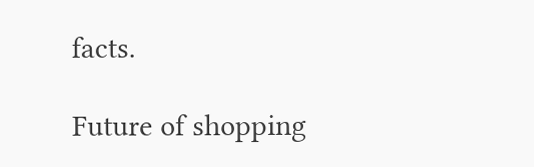facts.

Future of shopping